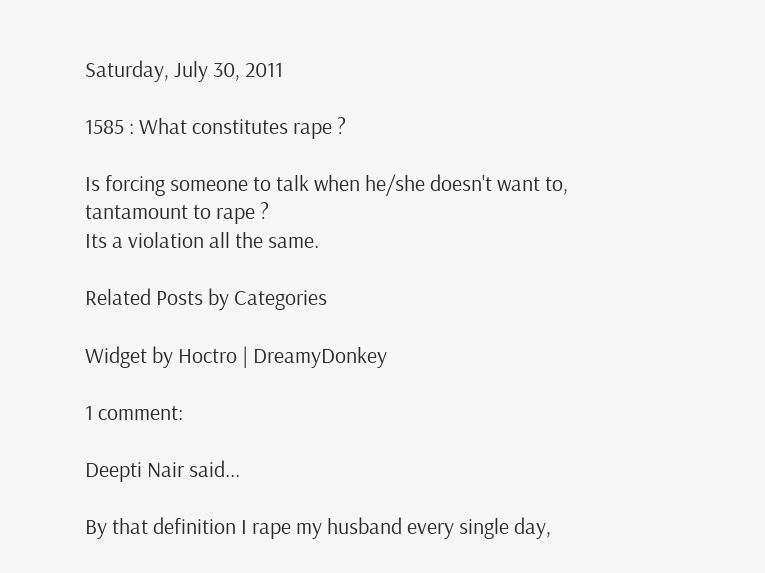Saturday, July 30, 2011

1585 : What constitutes rape ?

Is forcing someone to talk when he/she doesn't want to, tantamount to rape ?
Its a violation all the same.

Related Posts by Categories

Widget by Hoctro | DreamyDonkey

1 comment:

Deepti Nair said...

By that definition I rape my husband every single day,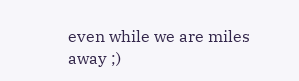even while we are miles away ;)